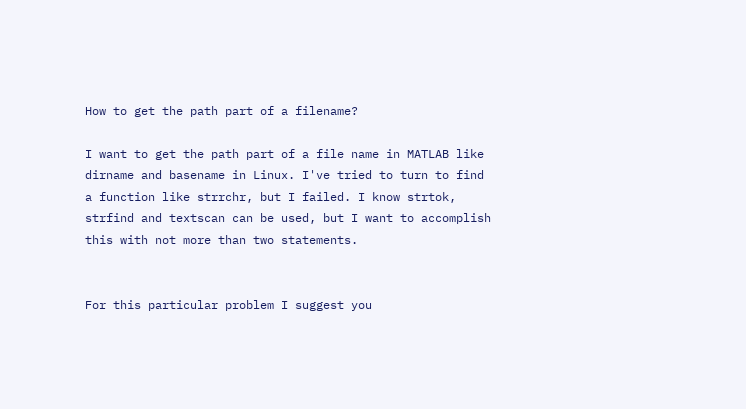How to get the path part of a filename?

I want to get the path part of a file name in MATLAB like dirname and basename in Linux. I've tried to turn to find a function like strrchr, but I failed. I know strtok, strfind and textscan can be used, but I want to accomplish this with not more than two statements.


For this particular problem I suggest you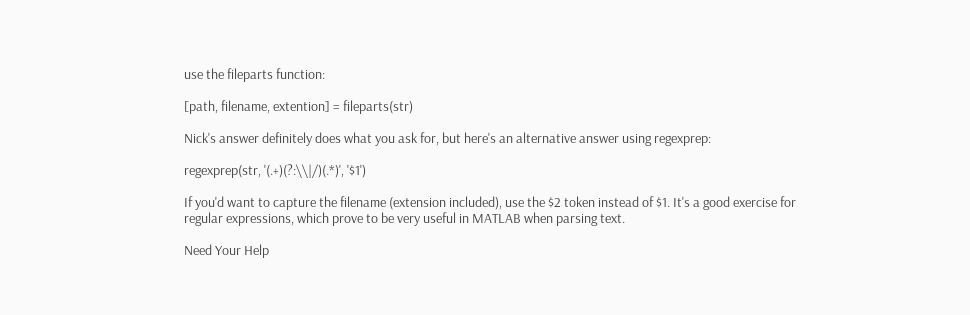use the fileparts function:

[path, filename, extention] = fileparts(str)

Nick's answer definitely does what you ask for, but here's an alternative answer using regexprep:

regexprep(str, '(.+)(?:\\|/)(.*)', '$1')

If you'd want to capture the filename (extension included), use the $2 token instead of $1. It's a good exercise for regular expressions, which prove to be very useful in MATLAB when parsing text.

Need Your Help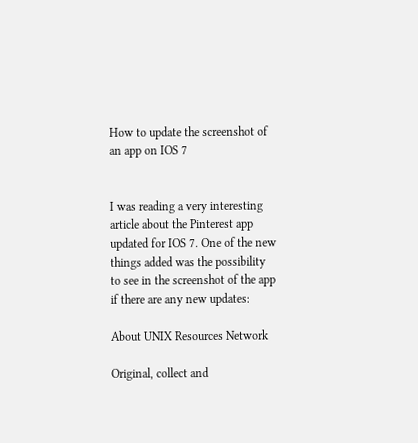How to update the screenshot of an app on IOS 7


I was reading a very interesting article about the Pinterest app updated for IOS 7. One of the new things added was the possibility to see in the screenshot of the app if there are any new updates:

About UNIX Resources Network

Original, collect and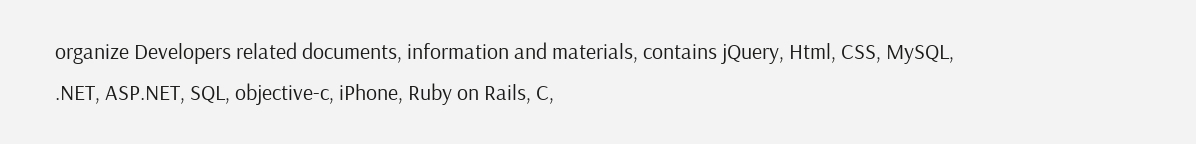organize Developers related documents, information and materials, contains jQuery, Html, CSS, MySQL, .NET, ASP.NET, SQL, objective-c, iPhone, Ruby on Rails, C,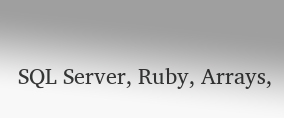SQL Server, Ruby, Arrays,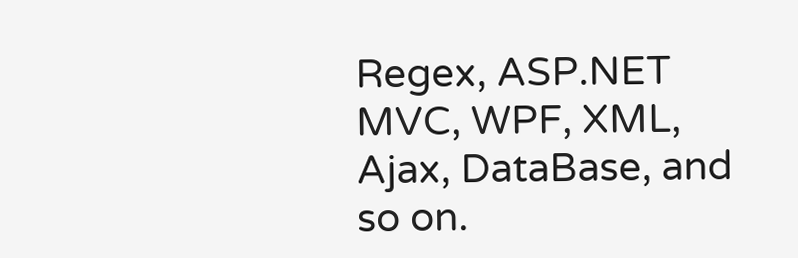Regex, ASP.NET MVC, WPF, XML, Ajax, DataBase, and so on.